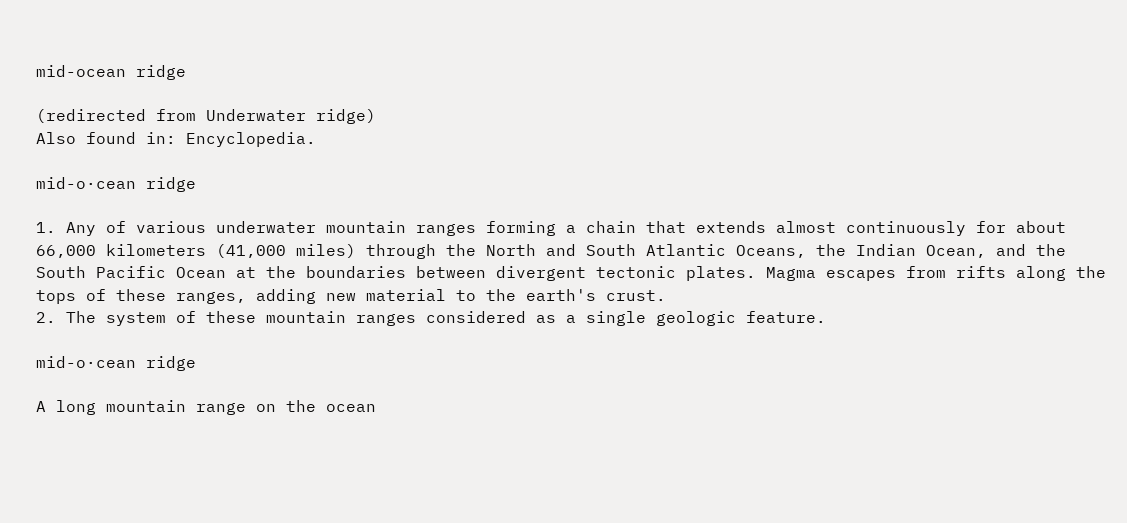mid-ocean ridge

(redirected from Underwater ridge)
Also found in: Encyclopedia.

mid-o·cean ridge

1. Any of various underwater mountain ranges forming a chain that extends almost continuously for about 66,000 kilometers (41,000 miles) through the North and South Atlantic Oceans, the Indian Ocean, and the South Pacific Ocean at the boundaries between divergent tectonic plates. Magma escapes from rifts along the tops of these ranges, adding new material to the earth's crust.
2. The system of these mountain ranges considered as a single geologic feature.

mid-o·cean ridge

A long mountain range on the ocean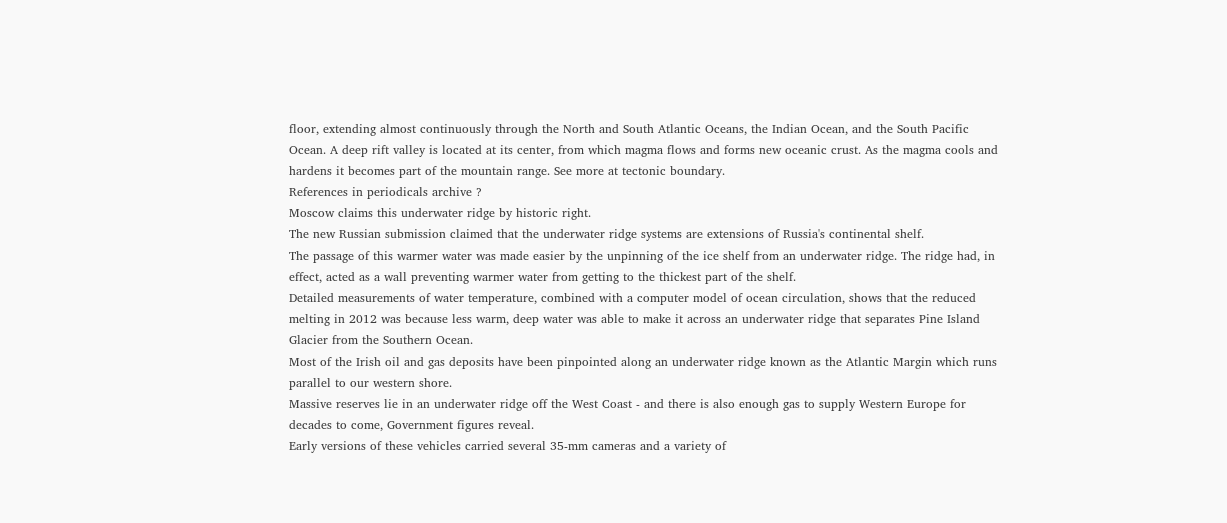floor, extending almost continuously through the North and South Atlantic Oceans, the Indian Ocean, and the South Pacific Ocean. A deep rift valley is located at its center, from which magma flows and forms new oceanic crust. As the magma cools and hardens it becomes part of the mountain range. See more at tectonic boundary.
References in periodicals archive ?
Moscow claims this underwater ridge by historic right.
The new Russian submission claimed that the underwater ridge systems are extensions of Russia's continental shelf.
The passage of this warmer water was made easier by the unpinning of the ice shelf from an underwater ridge. The ridge had, in effect, acted as a wall preventing warmer water from getting to the thickest part of the shelf.
Detailed measurements of water temperature, combined with a computer model of ocean circulation, shows that the reduced melting in 2012 was because less warm, deep water was able to make it across an underwater ridge that separates Pine Island Glacier from the Southern Ocean.
Most of the Irish oil and gas deposits have been pinpointed along an underwater ridge known as the Atlantic Margin which runs parallel to our western shore.
Massive reserves lie in an underwater ridge off the West Coast - and there is also enough gas to supply Western Europe for decades to come, Government figures reveal.
Early versions of these vehicles carried several 35-mm cameras and a variety of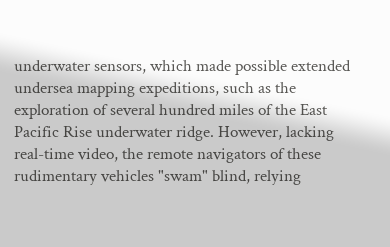underwater sensors, which made possible extended undersea mapping expeditions, such as the exploration of several hundred miles of the East Pacific Rise underwater ridge. However, lacking real-time video, the remote navigators of these rudimentary vehicles "swam" blind, relying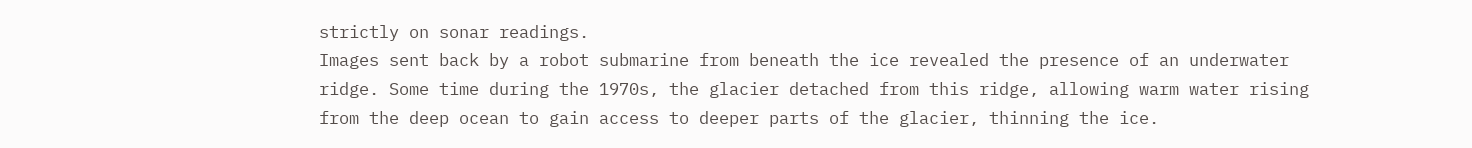strictly on sonar readings.
Images sent back by a robot submarine from beneath the ice revealed the presence of an underwater ridge. Some time during the 1970s, the glacier detached from this ridge, allowing warm water rising from the deep ocean to gain access to deeper parts of the glacier, thinning the ice.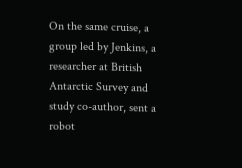On the same cruise, a group led by Jenkins, a researcher at British Antarctic Survey and study co-author, sent a robot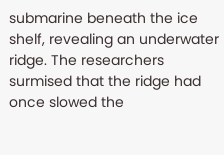submarine beneath the ice shelf, revealing an underwater ridge. The researchers surmised that the ridge had once slowed the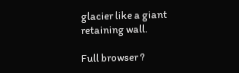glacier like a giant retaining wall.

Full browser ?